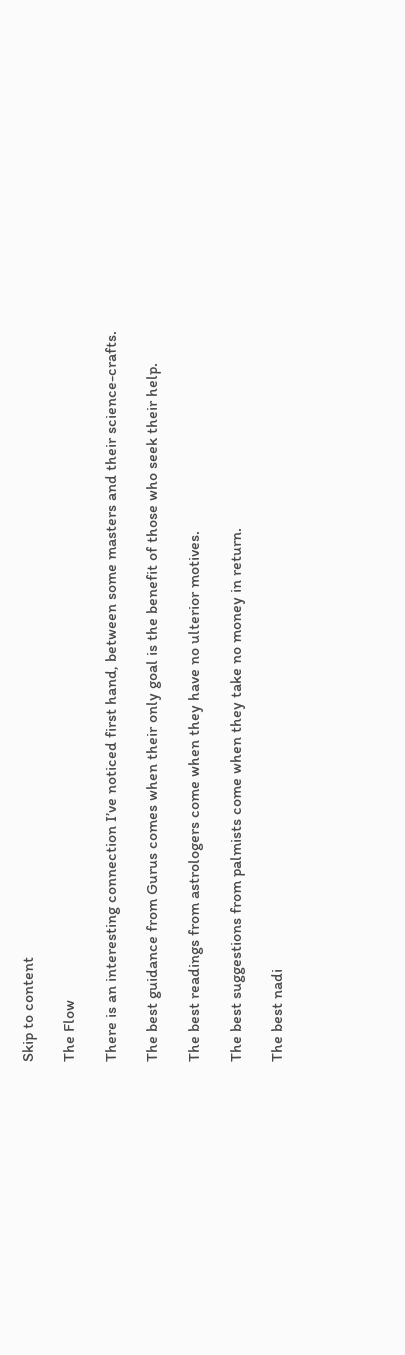Skip to content

The Flow

There is an interesting connection I’ve noticed first hand, between some masters and their science-crafts.

The best guidance from Gurus comes when their only goal is the benefit of those who seek their help.

The best readings from astrologers come when they have no ulterior motives.

The best suggestions from palmists come when they take no money in return.

The best nadi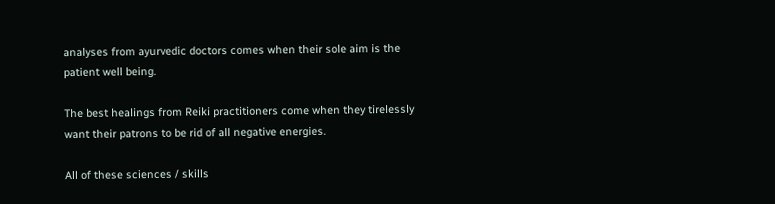analyses from ayurvedic doctors comes when their sole aim is the patient well being.

The best healings from Reiki practitioners come when they tirelessly want their patrons to be rid of all negative energies.

All of these sciences / skills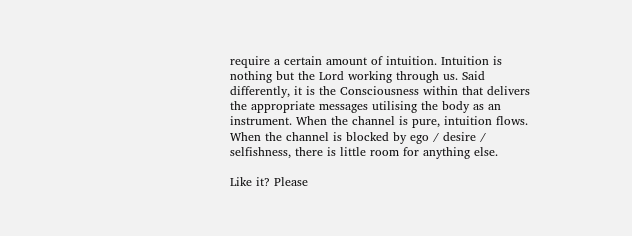require a certain amount of intuition. Intuition is nothing but the Lord working through us. Said differently, it is the Consciousness within that delivers the appropriate messages utilising the body as an instrument. When the channel is pure, intuition flows. When the channel is blocked by ego / desire / selfishness, there is little room for anything else.

Like it? Please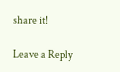share it!

Leave a Reply